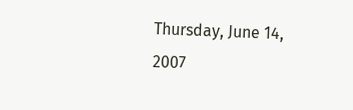Thursday, June 14, 2007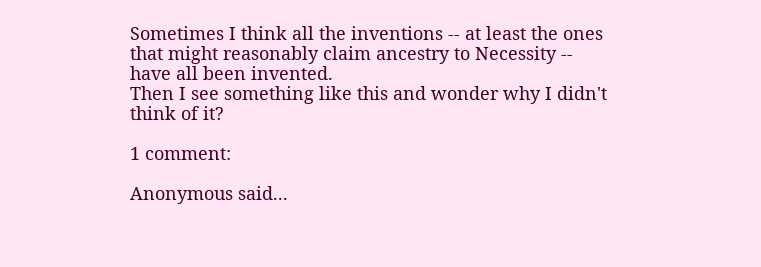Sometimes I think all the inventions -- at least the ones that might reasonably claim ancestry to Necessity -- have all been invented.
Then I see something like this and wonder why I didn't think of it?

1 comment:

Anonymous said...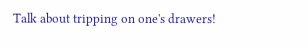Talk about tripping on one's drawers!